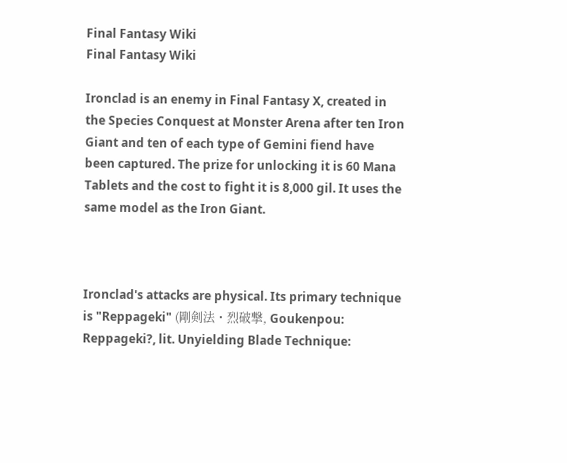Final Fantasy Wiki
Final Fantasy Wiki

Ironclad is an enemy in Final Fantasy X, created in the Species Conquest at Monster Arena after ten Iron Giant and ten of each type of Gemini fiend have been captured. The prize for unlocking it is 60 Mana Tablets and the cost to fight it is 8,000 gil. It uses the same model as the Iron Giant.



Ironclad's attacks are physical. Its primary technique is "Reppageki" (剛剣法・烈破撃, Goukenpou: Reppageki?, lit. Unyielding Blade Technique: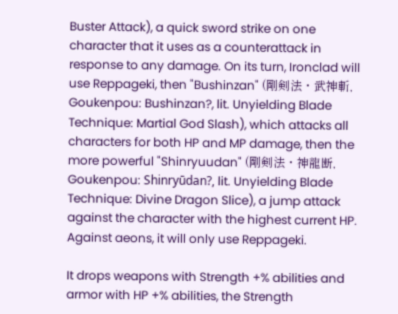Buster Attack), a quick sword strike on one character that it uses as a counterattack in response to any damage. On its turn, Ironclad will use Reppageki, then "Bushinzan" (剛剣法・武神斬, Goukenpou: Bushinzan?, lit. Unyielding Blade Technique: Martial God Slash), which attacks all characters for both HP and MP damage, then the more powerful "Shinryuudan" (剛剣法・神龍断, Goukenpou: Shinryūdan?, lit. Unyielding Blade Technique: Divine Dragon Slice), a jump attack against the character with the highest current HP. Against aeons, it will only use Reppageki.

It drops weapons with Strength +% abilities and armor with HP +% abilities, the Strength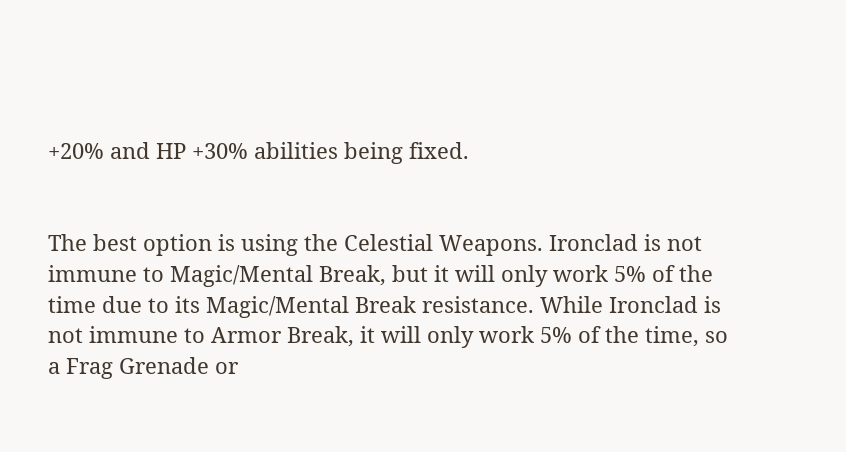+20% and HP +30% abilities being fixed.


The best option is using the Celestial Weapons. Ironclad is not immune to Magic/Mental Break, but it will only work 5% of the time due to its Magic/Mental Break resistance. While Ironclad is not immune to Armor Break, it will only work 5% of the time, so a Frag Grenade or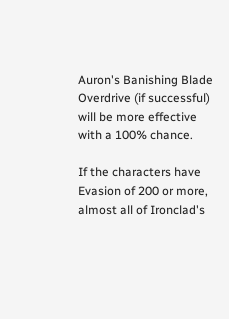Auron's Banishing Blade Overdrive (if successful) will be more effective with a 100% chance.

If the characters have Evasion of 200 or more, almost all of Ironclad's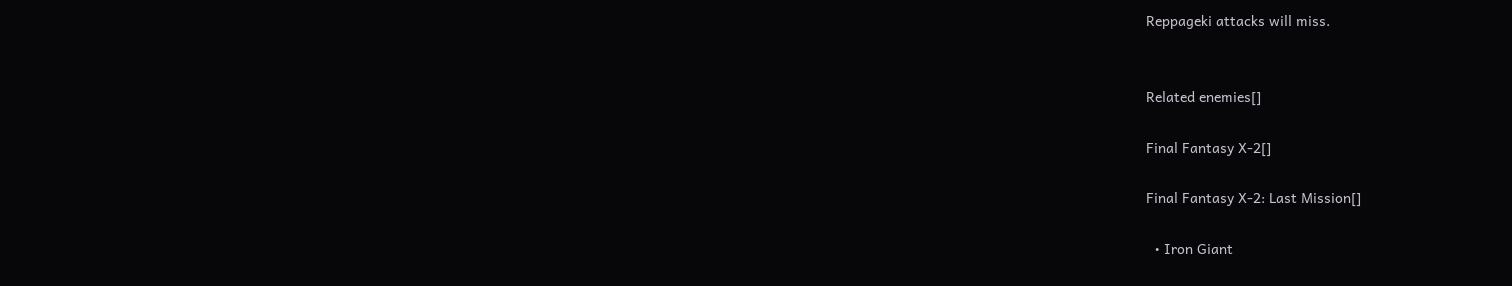Reppageki attacks will miss.


Related enemies[]

Final Fantasy X-2[]

Final Fantasy X-2: Last Mission[]

  • Iron Giant